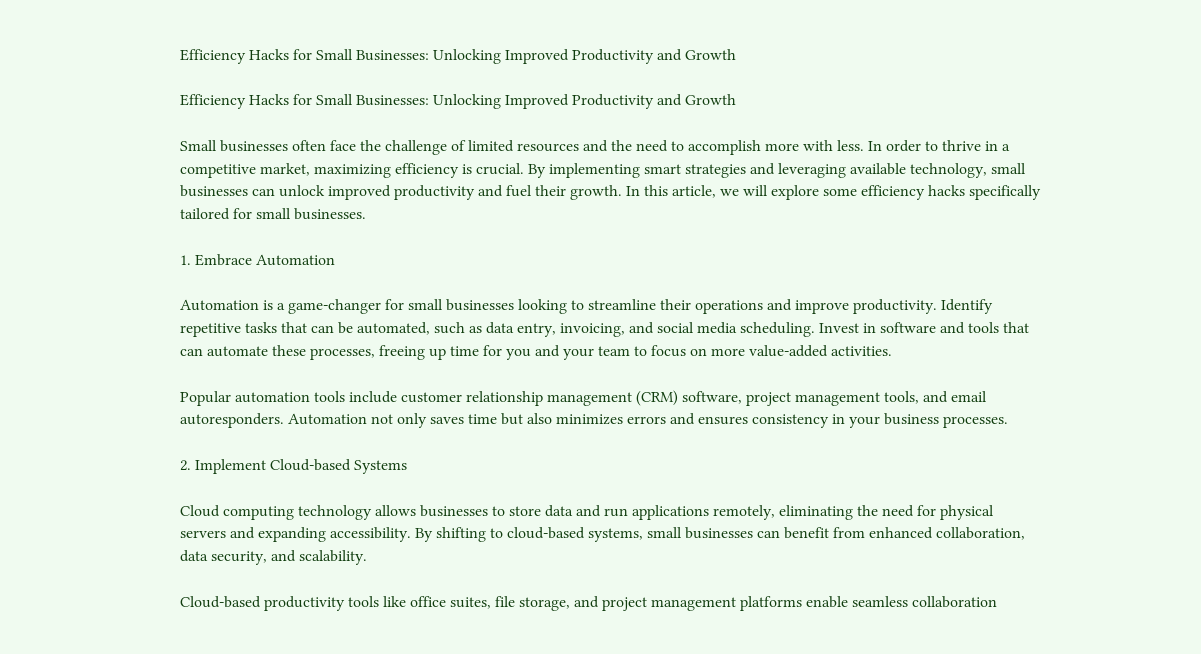Efficiency Hacks for Small Businesses: Unlocking Improved Productivity and Growth

Efficiency Hacks for Small Businesses: Unlocking Improved Productivity and Growth

Small businesses often face the challenge of limited resources and the need to accomplish more with less. In order to thrive in a competitive market, maximizing efficiency is crucial. By implementing smart strategies and leveraging available technology, small businesses can unlock improved productivity and fuel their growth. In this article, we will explore some efficiency hacks specifically tailored for small businesses.

1. Embrace Automation

Automation is a game-changer for small businesses looking to streamline their operations and improve productivity. Identify repetitive tasks that can be automated, such as data entry, invoicing, and social media scheduling. Invest in software and tools that can automate these processes, freeing up time for you and your team to focus on more value-added activities.

Popular automation tools include customer relationship management (CRM) software, project management tools, and email autoresponders. Automation not only saves time but also minimizes errors and ensures consistency in your business processes.

2. Implement Cloud-based Systems

Cloud computing technology allows businesses to store data and run applications remotely, eliminating the need for physical servers and expanding accessibility. By shifting to cloud-based systems, small businesses can benefit from enhanced collaboration, data security, and scalability.

Cloud-based productivity tools like office suites, file storage, and project management platforms enable seamless collaboration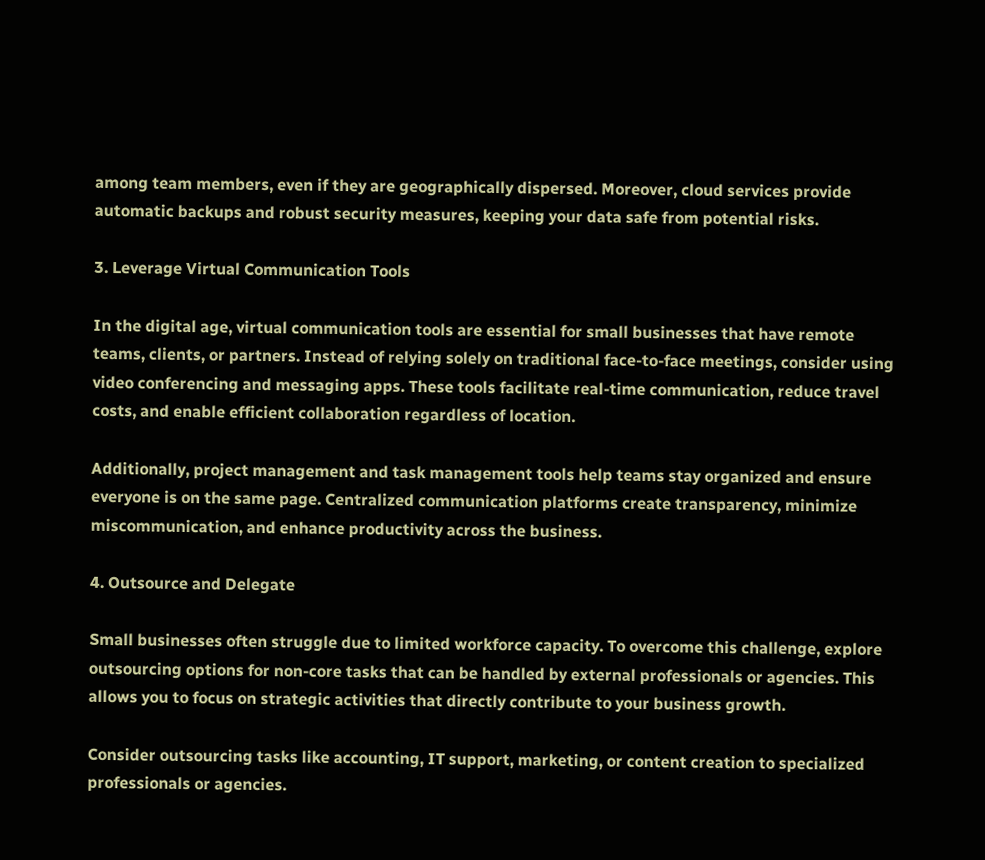among team members, even if they are geographically dispersed. Moreover, cloud services provide automatic backups and robust security measures, keeping your data safe from potential risks.

3. Leverage Virtual Communication Tools

In the digital age, virtual communication tools are essential for small businesses that have remote teams, clients, or partners. Instead of relying solely on traditional face-to-face meetings, consider using video conferencing and messaging apps. These tools facilitate real-time communication, reduce travel costs, and enable efficient collaboration regardless of location.

Additionally, project management and task management tools help teams stay organized and ensure everyone is on the same page. Centralized communication platforms create transparency, minimize miscommunication, and enhance productivity across the business.

4. Outsource and Delegate

Small businesses often struggle due to limited workforce capacity. To overcome this challenge, explore outsourcing options for non-core tasks that can be handled by external professionals or agencies. This allows you to focus on strategic activities that directly contribute to your business growth.

Consider outsourcing tasks like accounting, IT support, marketing, or content creation to specialized professionals or agencies.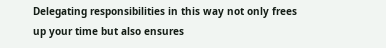Delegating responsibilities in this way not only frees up your time but also ensures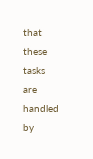that these tasks are handled by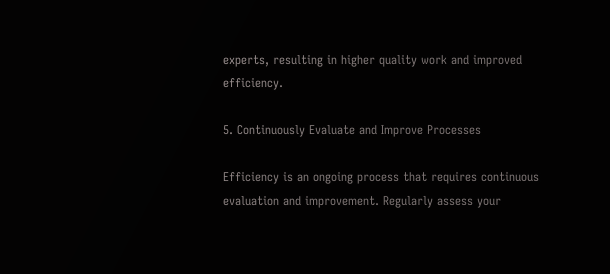experts, resulting in higher quality work and improved efficiency.

5. Continuously Evaluate and Improve Processes

Efficiency is an ongoing process that requires continuous evaluation and improvement. Regularly assess your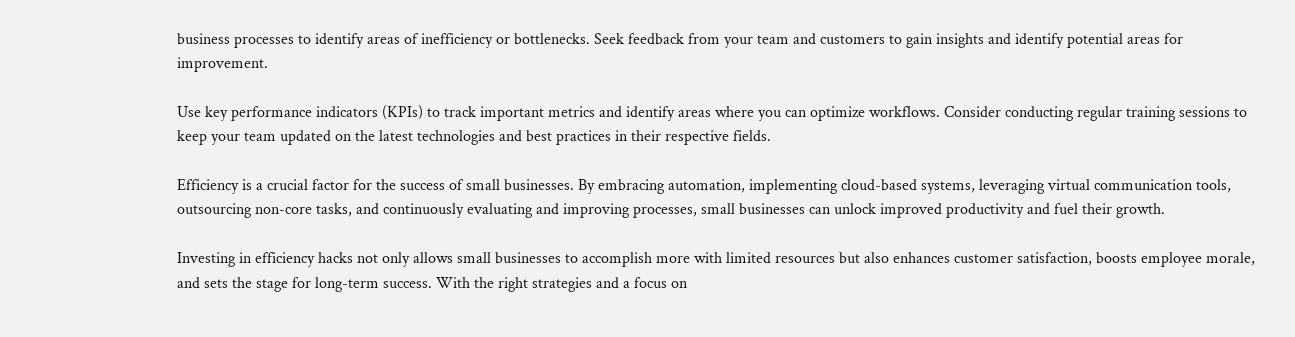business processes to identify areas of inefficiency or bottlenecks. Seek feedback from your team and customers to gain insights and identify potential areas for improvement.

Use key performance indicators (KPIs) to track important metrics and identify areas where you can optimize workflows. Consider conducting regular training sessions to keep your team updated on the latest technologies and best practices in their respective fields.

Efficiency is a crucial factor for the success of small businesses. By embracing automation, implementing cloud-based systems, leveraging virtual communication tools, outsourcing non-core tasks, and continuously evaluating and improving processes, small businesses can unlock improved productivity and fuel their growth.

Investing in efficiency hacks not only allows small businesses to accomplish more with limited resources but also enhances customer satisfaction, boosts employee morale, and sets the stage for long-term success. With the right strategies and a focus on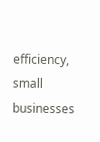efficiency, small businesses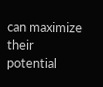can maximize their potential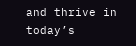and thrive in today’s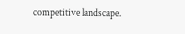competitive landscape.